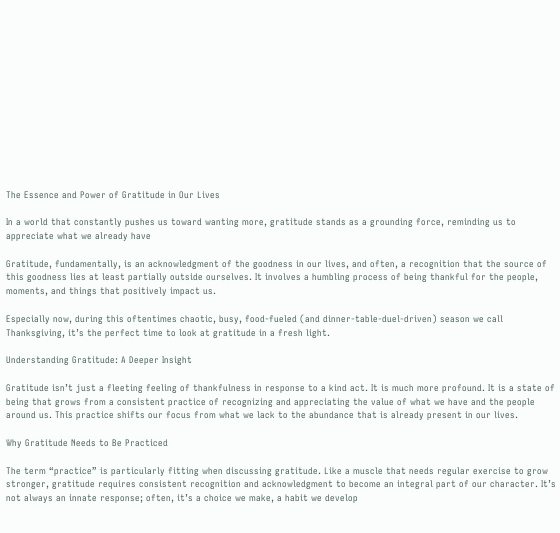The Essence and Power of Gratitude in Our Lives

In a world that constantly pushes us toward wanting more, gratitude stands as a grounding force, reminding us to appreciate what we already have

Gratitude, fundamentally, is an acknowledgment of the goodness in our lives, and often, a recognition that the source of this goodness lies at least partially outside ourselves. It involves a humbling process of being thankful for the people, moments, and things that positively impact us.

Especially now, during this oftentimes chaotic, busy, food-fueled (and dinner-table-duel-driven) season we call Thanksgiving, it’s the perfect time to look at gratitude in a fresh light.

Understanding Gratitude: A Deeper Insight

Gratitude isn’t just a fleeting feeling of thankfulness in response to a kind act. It is much more profound. It is a state of being that grows from a consistent practice of recognizing and appreciating the value of what we have and the people around us. This practice shifts our focus from what we lack to the abundance that is already present in our lives.

Why Gratitude Needs to Be Practiced

The term “practice” is particularly fitting when discussing gratitude. Like a muscle that needs regular exercise to grow stronger, gratitude requires consistent recognition and acknowledgment to become an integral part of our character. It’s not always an innate response; often, it’s a choice we make, a habit we develop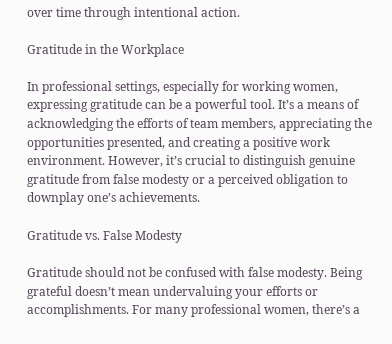over time through intentional action.

Gratitude in the Workplace

In professional settings, especially for working women, expressing gratitude can be a powerful tool. It’s a means of acknowledging the efforts of team members, appreciating the opportunities presented, and creating a positive work environment. However, it’s crucial to distinguish genuine gratitude from false modesty or a perceived obligation to downplay one’s achievements.

Gratitude vs. False Modesty

Gratitude should not be confused with false modesty. Being grateful doesn’t mean undervaluing your efforts or accomplishments. For many professional women, there’s a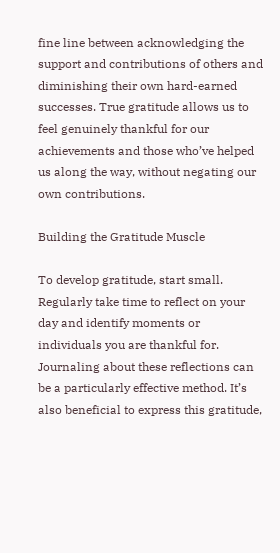fine line between acknowledging the support and contributions of others and diminishing their own hard-earned successes. True gratitude allows us to feel genuinely thankful for our achievements and those who’ve helped us along the way, without negating our own contributions.

Building the Gratitude Muscle

To develop gratitude, start small. Regularly take time to reflect on your day and identify moments or individuals you are thankful for. Journaling about these reflections can be a particularly effective method. It’s also beneficial to express this gratitude,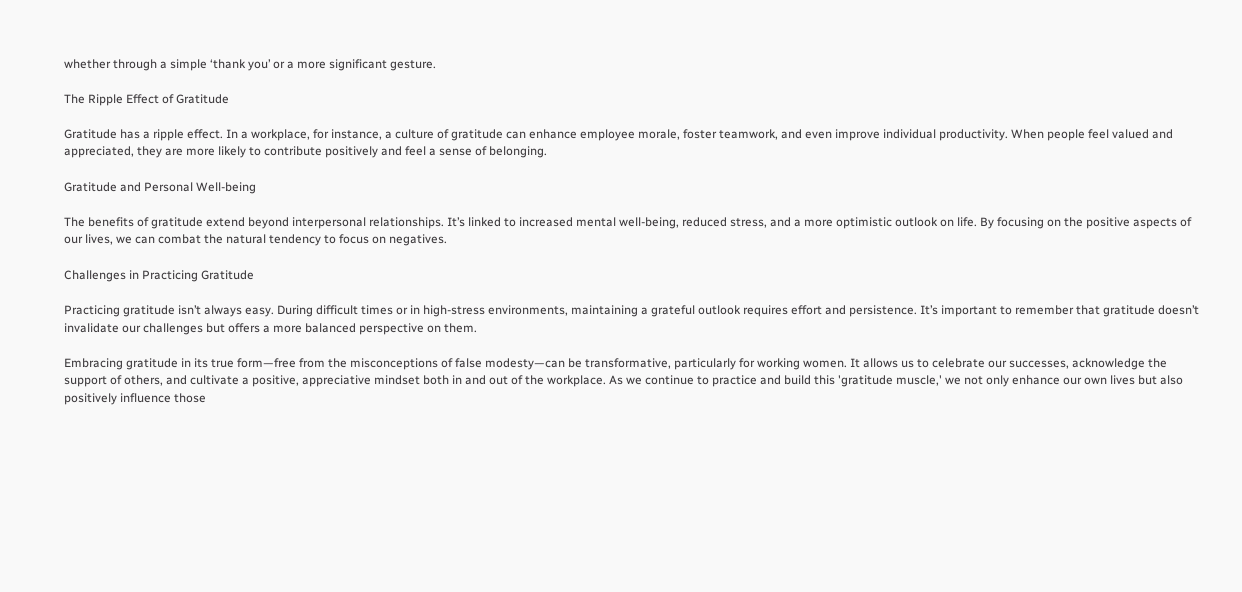whether through a simple ‘thank you’ or a more significant gesture.

The Ripple Effect of Gratitude

Gratitude has a ripple effect. In a workplace, for instance, a culture of gratitude can enhance employee morale, foster teamwork, and even improve individual productivity. When people feel valued and appreciated, they are more likely to contribute positively and feel a sense of belonging.

Gratitude and Personal Well-being

The benefits of gratitude extend beyond interpersonal relationships. It’s linked to increased mental well-being, reduced stress, and a more optimistic outlook on life. By focusing on the positive aspects of our lives, we can combat the natural tendency to focus on negatives.

Challenges in Practicing Gratitude

Practicing gratitude isn’t always easy. During difficult times or in high-stress environments, maintaining a grateful outlook requires effort and persistence. It’s important to remember that gratitude doesn’t invalidate our challenges but offers a more balanced perspective on them.

Embracing gratitude in its true form—free from the misconceptions of false modesty—can be transformative, particularly for working women. It allows us to celebrate our successes, acknowledge the support of others, and cultivate a positive, appreciative mindset both in and out of the workplace. As we continue to practice and build this 'gratitude muscle,' we not only enhance our own lives but also positively influence those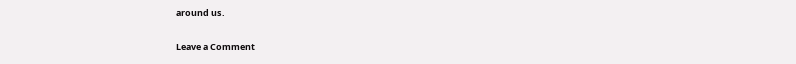around us.

Leave a Comment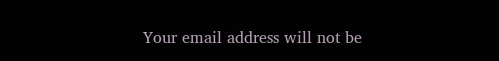Your email address will not be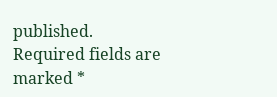published. Required fields are marked *